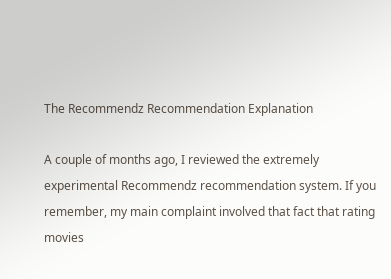The Recommendz Recommendation Explanation

A couple of months ago, I reviewed the extremely experimental Recommendz recommendation system. If you remember, my main complaint involved that fact that rating movies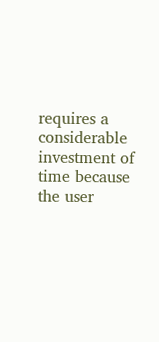requires a considerable investment of time because the user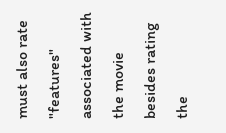must also rate "features" associated with the movie besides rating the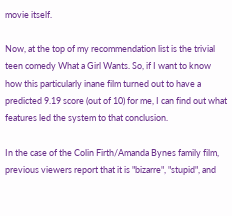movie itself.

Now, at the top of my recommendation list is the trivial teen comedy What a Girl Wants. So, if I want to know how this particularly inane film turned out to have a predicted 9.19 score (out of 10) for me, I can find out what features led the system to that conclusion.

In the case of the Colin Firth/Amanda Bynes family film, previous viewers report that it is "bizarre", "stupid", and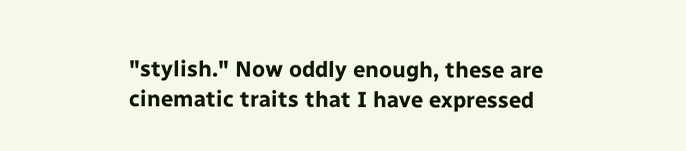"stylish." Now oddly enough, these are cinematic traits that I have expressed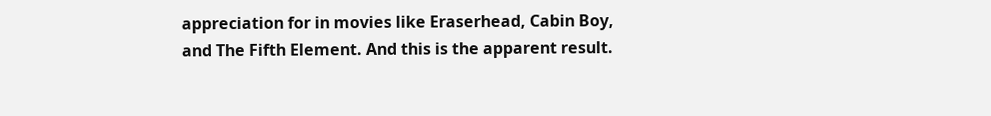appreciation for in movies like Eraserhead, Cabin Boy, and The Fifth Element. And this is the apparent result.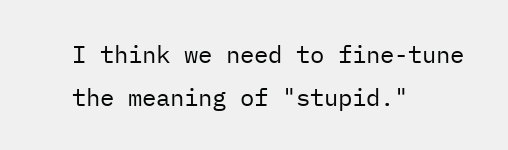I think we need to fine-tune the meaning of "stupid."